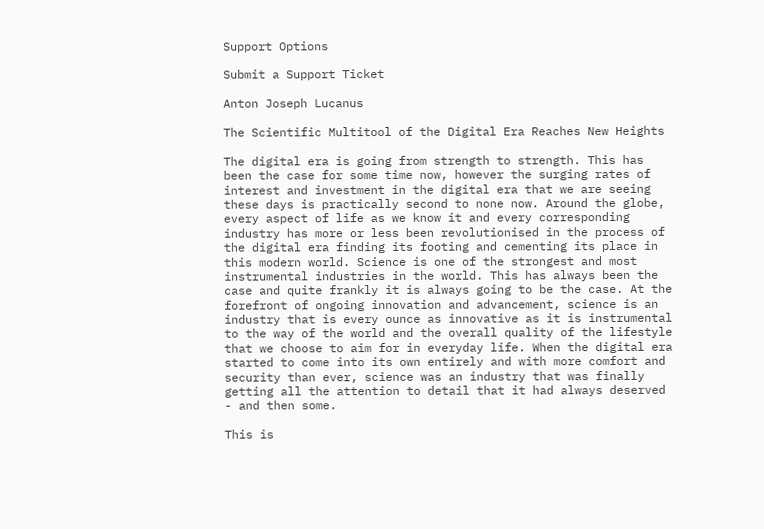Support Options

Submit a Support Ticket

Anton Joseph Lucanus

The Scientific Multitool of the Digital Era Reaches New Heights

The digital era is going from strength to strength. This has been the case for some time now, however the surging rates of interest and investment in the digital era that we are seeing these days is practically second to none now. Around the globe, every aspect of life as we know it and every corresponding industry has more or less been revolutionised in the process of the digital era finding its footing and cementing its place in this modern world. Science is one of the strongest and most instrumental industries in the world. This has always been the case and quite frankly it is always going to be the case. At the forefront of ongoing innovation and advancement, science is an industry that is every ounce as innovative as it is instrumental to the way of the world and the overall quality of the lifestyle that we choose to aim for in everyday life. When the digital era started to come into its own entirely and with more comfort and security than ever, science was an industry that was finally getting all the attention to detail that it had always deserved - and then some.

This is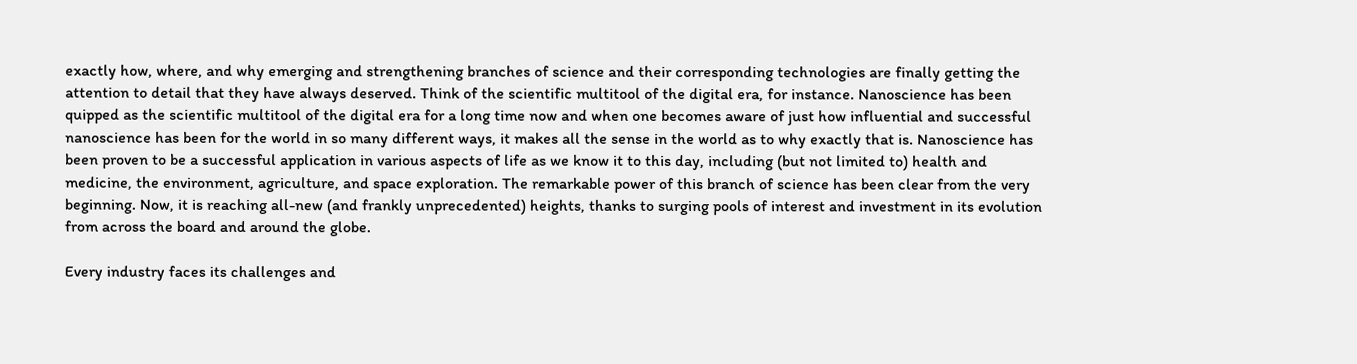exactly how, where, and why emerging and strengthening branches of science and their corresponding technologies are finally getting the attention to detail that they have always deserved. Think of the scientific multitool of the digital era, for instance. Nanoscience has been quipped as the scientific multitool of the digital era for a long time now and when one becomes aware of just how influential and successful nanoscience has been for the world in so many different ways, it makes all the sense in the world as to why exactly that is. Nanoscience has been proven to be a successful application in various aspects of life as we know it to this day, including (but not limited to) health and medicine, the environment, agriculture, and space exploration. The remarkable power of this branch of science has been clear from the very beginning. Now, it is reaching all-new (and frankly unprecedented) heights, thanks to surging pools of interest and investment in its evolution from across the board and around the globe.

Every industry faces its challenges and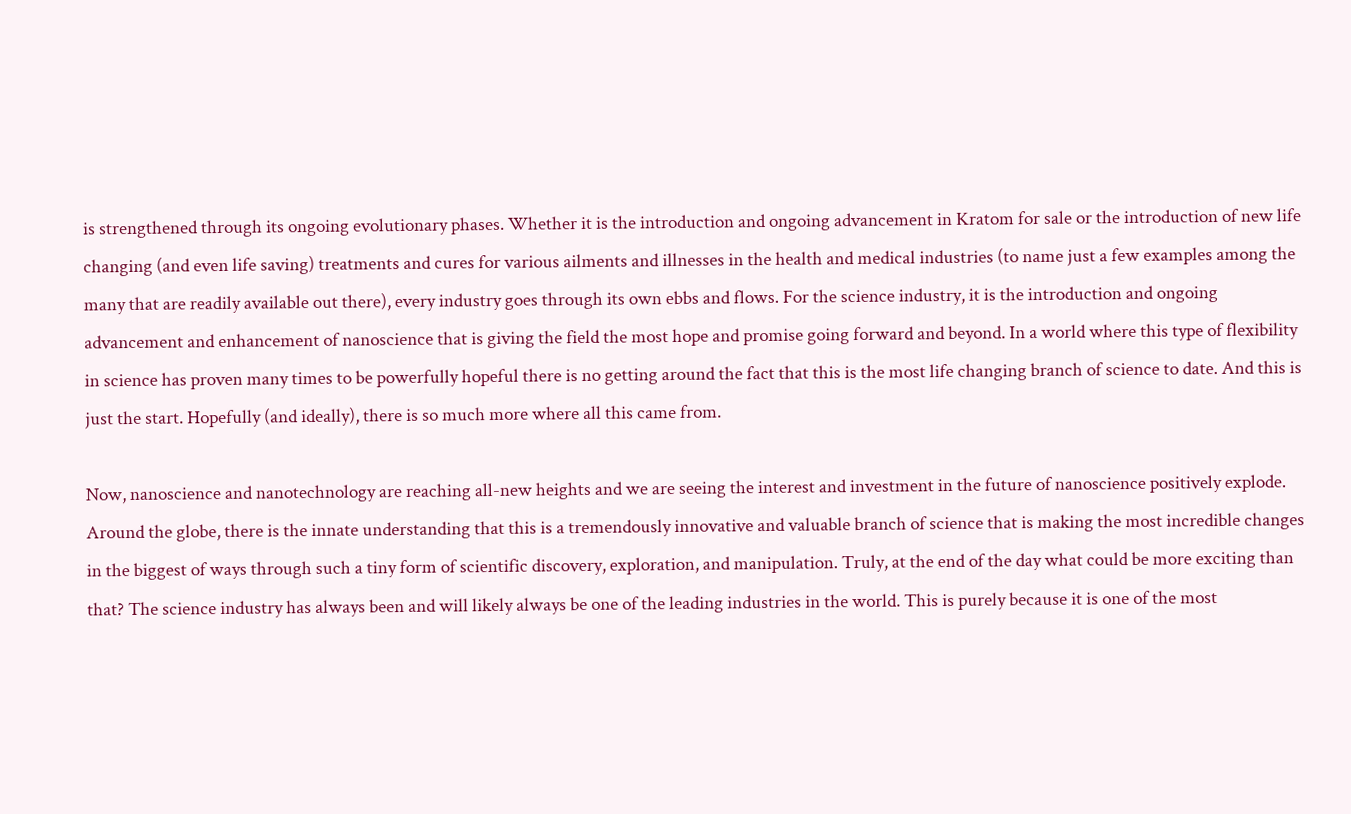is strengthened through its ongoing evolutionary phases. Whether it is the introduction and ongoing advancement in Kratom for sale or the introduction of new life changing (and even life saving) treatments and cures for various ailments and illnesses in the health and medical industries (to name just a few examples among the many that are readily available out there), every industry goes through its own ebbs and flows. For the science industry, it is the introduction and ongoing advancement and enhancement of nanoscience that is giving the field the most hope and promise going forward and beyond. In a world where this type of flexibility in science has proven many times to be powerfully hopeful there is no getting around the fact that this is the most life changing branch of science to date. And this is just the start. Hopefully (and ideally), there is so much more where all this came from.

Now, nanoscience and nanotechnology are reaching all-new heights and we are seeing the interest and investment in the future of nanoscience positively explode. Around the globe, there is the innate understanding that this is a tremendously innovative and valuable branch of science that is making the most incredible changes in the biggest of ways through such a tiny form of scientific discovery, exploration, and manipulation. Truly, at the end of the day what could be more exciting than that? The science industry has always been and will likely always be one of the leading industries in the world. This is purely because it is one of the most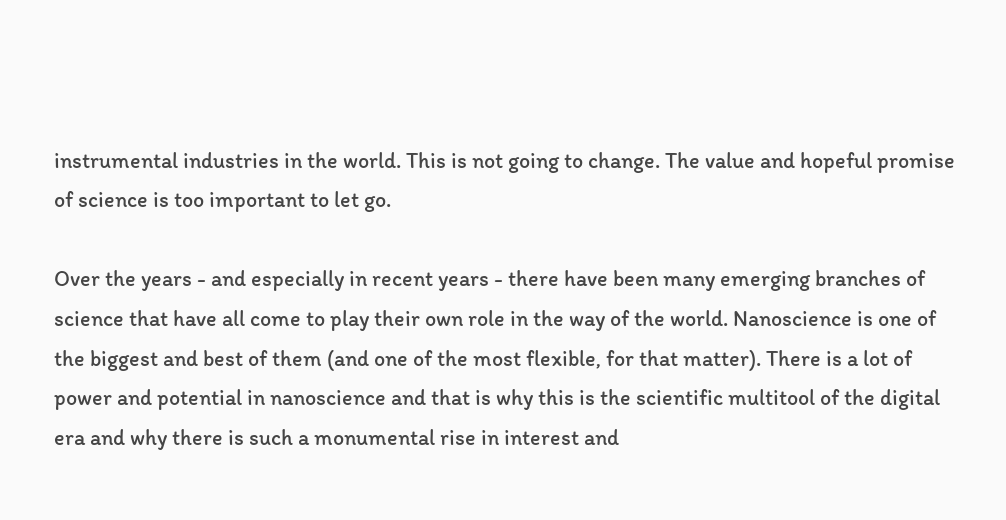instrumental industries in the world. This is not going to change. The value and hopeful promise of science is too important to let go.

Over the years - and especially in recent years - there have been many emerging branches of science that have all come to play their own role in the way of the world. Nanoscience is one of the biggest and best of them (and one of the most flexible, for that matter). There is a lot of power and potential in nanoscience and that is why this is the scientific multitool of the digital era and why there is such a monumental rise in interest and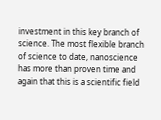investment in this key branch of science. The most flexible branch of science to date, nanoscience has more than proven time and again that this is a scientific field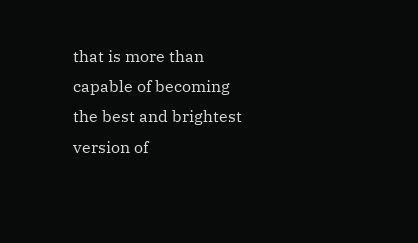that is more than capable of becoming the best and brightest version of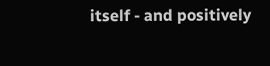itself - and positively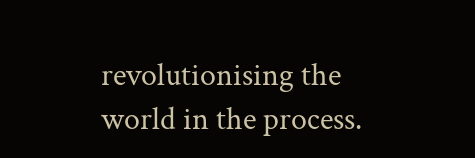revolutionising the world in the process.